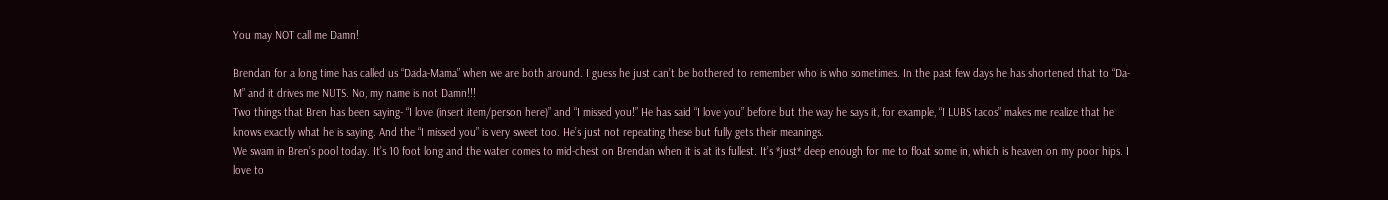You may NOT call me Damn!

Brendan for a long time has called us “Dada-Mama” when we are both around. I guess he just can’t be bothered to remember who is who sometimes. In the past few days he has shortened that to “Da-M” and it drives me NUTS. No, my name is not Damn!!!
Two things that Bren has been saying- “I love (insert item/person here)” and “I missed you!” He has said “I love you” before but the way he says it, for example, “I LUBS tacos” makes me realize that he knows exactly what he is saying. And the “I missed you” is very sweet too. He’s just not repeating these but fully gets their meanings.
We swam in Bren’s pool today. It’s 10 foot long and the water comes to mid-chest on Brendan when it is at its fullest. It’s *just* deep enough for me to float some in, which is heaven on my poor hips. I love to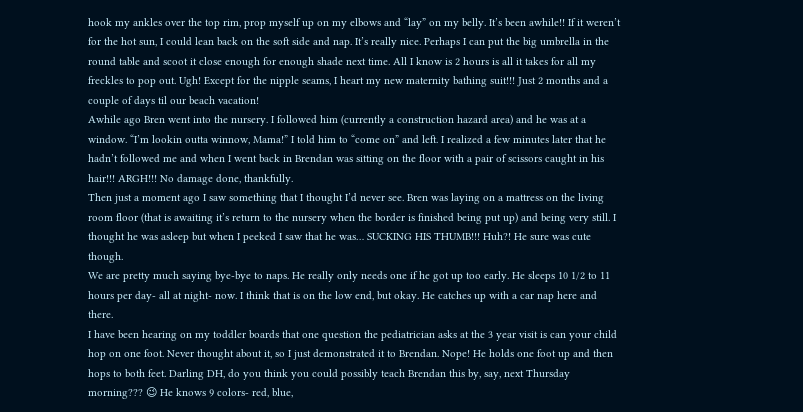hook my ankles over the top rim, prop myself up on my elbows and “lay” on my belly. It’s been awhile!! If it weren’t for the hot sun, I could lean back on the soft side and nap. It’s really nice. Perhaps I can put the big umbrella in the round table and scoot it close enough for enough shade next time. All I know is 2 hours is all it takes for all my freckles to pop out. Ugh! Except for the nipple seams, I heart my new maternity bathing suit!!! Just 2 months and a couple of days til our beach vacation!
Awhile ago Bren went into the nursery. I followed him (currently a construction hazard area) and he was at a window. “I’m lookin outta winnow, Mama!” I told him to “come on” and left. I realized a few minutes later that he hadn’t followed me and when I went back in Brendan was sitting on the floor with a pair of scissors caught in his hair!!! ARGH!!! No damage done, thankfully.
Then just a moment ago I saw something that I thought I’d never see. Bren was laying on a mattress on the living room floor (that is awaiting it’s return to the nursery when the border is finished being put up) and being very still. I thought he was asleep but when I peeked I saw that he was… SUCKING HIS THUMB!!! Huh?! He sure was cute though.
We are pretty much saying bye-bye to naps. He really only needs one if he got up too early. He sleeps 10 1/2 to 11 hours per day- all at night- now. I think that is on the low end, but okay. He catches up with a car nap here and there.
I have been hearing on my toddler boards that one question the pediatrician asks at the 3 year visit is can your child hop on one foot. Never thought about it, so I just demonstrated it to Brendan. Nope! He holds one foot up and then hops to both feet. Darling DH, do you think you could possibly teach Brendan this by, say, next Thursday morning??? 😉 He knows 9 colors- red, blue,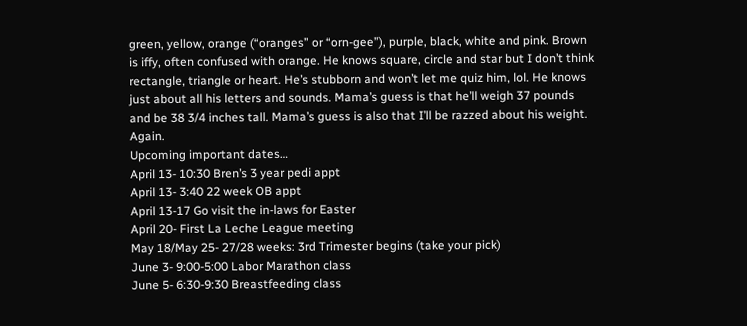green, yellow, orange (“oranges” or “orn-gee”), purple, black, white and pink. Brown is iffy, often confused with orange. He knows square, circle and star but I don’t think rectangle, triangle or heart. He’s stubborn and won’t let me quiz him, lol. He knows just about all his letters and sounds. Mama’s guess is that he’ll weigh 37 pounds and be 38 3/4 inches tall. Mama’s guess is also that I’ll be razzed about his weight. Again.
Upcoming important dates…
April 13- 10:30 Bren’s 3 year pedi appt
April 13- 3:40 22 week OB appt
April 13-17 Go visit the in-laws for Easter
April 20- First La Leche League meeting
May 18/May 25- 27/28 weeks: 3rd Trimester begins (take your pick)
June 3- 9:00-5:00 Labor Marathon class
June 5- 6:30-9:30 Breastfeeding class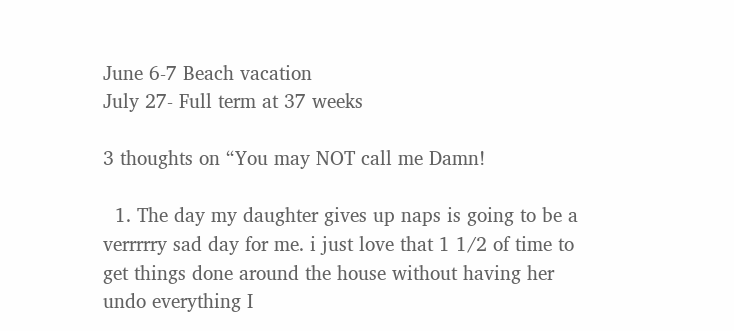June 6-7 Beach vacation
July 27- Full term at 37 weeks

3 thoughts on “You may NOT call me Damn!

  1. The day my daughter gives up naps is going to be a verrrrry sad day for me. i just love that 1 1/2 of time to get things done around the house without having her undo everything I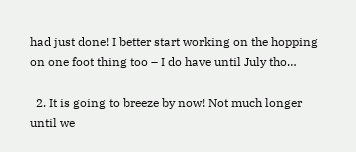had just done! I better start working on the hopping on one foot thing too – I do have until July tho…

  2. It is going to breeze by now! Not much longer until we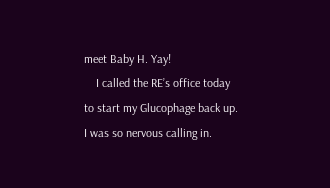meet Baby H. Yay!
    I called the RE’s office today to start my Glucophage back up. I was so nervous calling in.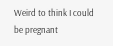Weird to think I could be pregnant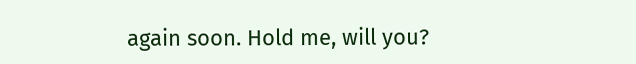again soon. Hold me, will you?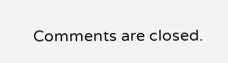Comments are closed.